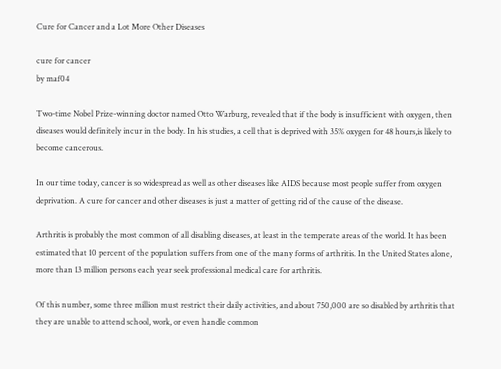Cure for Cancer and a Lot More Other Diseases

cure for cancer
by maf04

Two-time Nobel Prize-winning doctor named Otto Warburg, revealed that if the body is insufficient with oxygen, then diseases would definitely incur in the body. In his studies, a cell that is deprived with 35% oxygen for 48 hours,is likely to become cancerous.

In our time today, cancer is so widespread as well as other diseases like AIDS because most people suffer from oxygen deprivation. A cure for cancer and other diseases is just a matter of getting rid of the cause of the disease.

Arthritis is probably the most common of all disabling diseases, at least in the temperate areas of the world. It has been estimated that 10 percent of the population suffers from one of the many forms of arthritis. In the United States alone, more than 13 million persons each year seek professional medical care for arthritis.

Of this number, some three million must restrict their daily activities, and about 750,000 are so disabled by arthritis that they are unable to attend school, work, or even handle common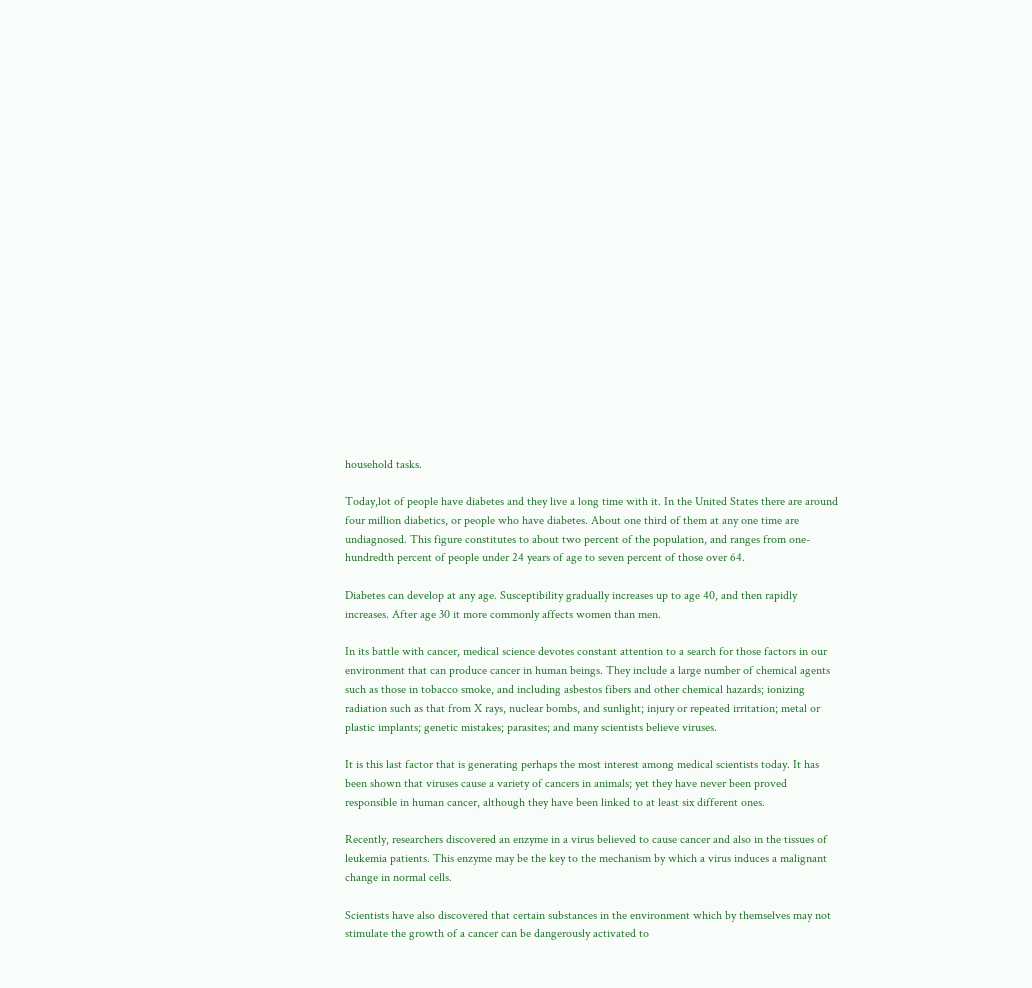household tasks.

Today,lot of people have diabetes and they live a long time with it. In the United States there are around four million diabetics, or people who have diabetes. About one third of them at any one time are undiagnosed. This figure constitutes to about two percent of the population, and ranges from one-hundredth percent of people under 24 years of age to seven percent of those over 64.

Diabetes can develop at any age. Susceptibility gradually increases up to age 40, and then rapidly increases. After age 30 it more commonly affects women than men.

In its battle with cancer, medical science devotes constant attention to a search for those factors in our environment that can produce cancer in human beings. They include a large number of chemical agents such as those in tobacco smoke, and including asbestos fibers and other chemical hazards; ionizing radiation such as that from X rays, nuclear bombs, and sunlight; injury or repeated irritation; metal or plastic implants; genetic mistakes; parasites; and many scientists believe viruses.

It is this last factor that is generating perhaps the most interest among medical scientists today. It has been shown that viruses cause a variety of cancers in animals; yet they have never been proved responsible in human cancer, although they have been linked to at least six different ones.

Recently, researchers discovered an enzyme in a virus believed to cause cancer and also in the tissues of leukemia patients. This enzyme may be the key to the mechanism by which a virus induces a malignant change in normal cells.

Scientists have also discovered that certain substances in the environment which by themselves may not stimulate the growth of a cancer can be dangerously activated to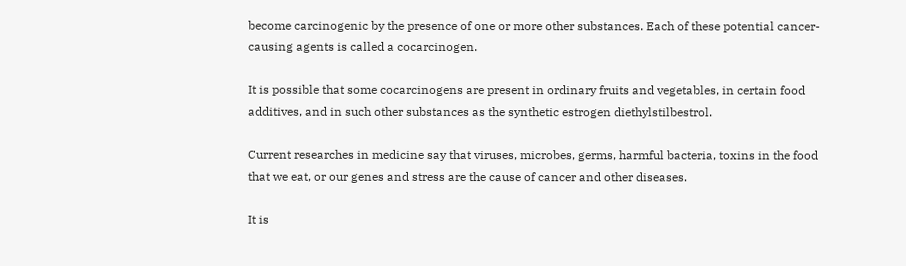become carcinogenic by the presence of one or more other substances. Each of these potential cancer-causing agents is called a cocarcinogen.

It is possible that some cocarcinogens are present in ordinary fruits and vegetables, in certain food additives, and in such other substances as the synthetic estrogen diethylstilbestrol.

Current researches in medicine say that viruses, microbes, germs, harmful bacteria, toxins in the food that we eat, or our genes and stress are the cause of cancer and other diseases.

It is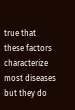true that these factors characterize most diseases but they do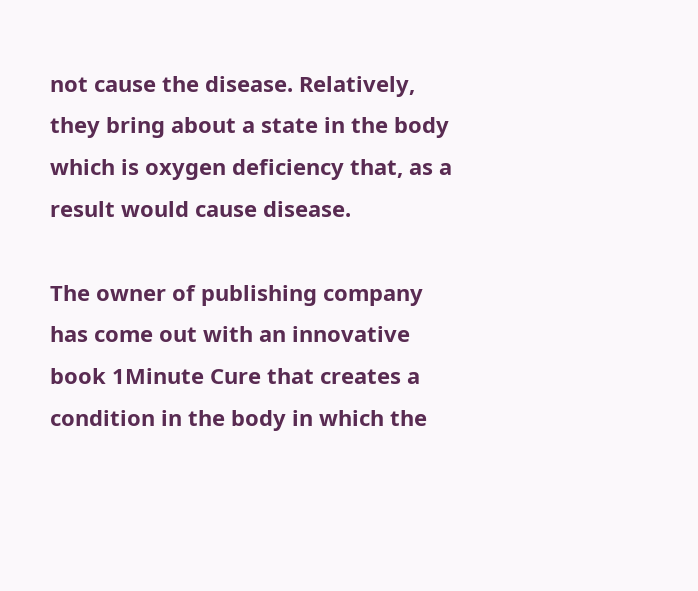not cause the disease. Relatively, they bring about a state in the body which is oxygen deficiency that, as a result would cause disease.

The owner of publishing company has come out with an innovative book 1Minute Cure that creates a condition in the body in which the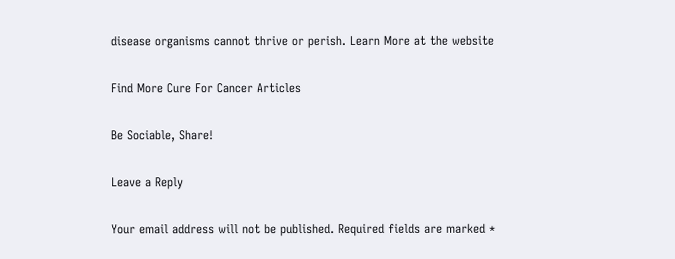disease organisms cannot thrive or perish. Learn More at the website

Find More Cure For Cancer Articles

Be Sociable, Share!

Leave a Reply

Your email address will not be published. Required fields are marked *